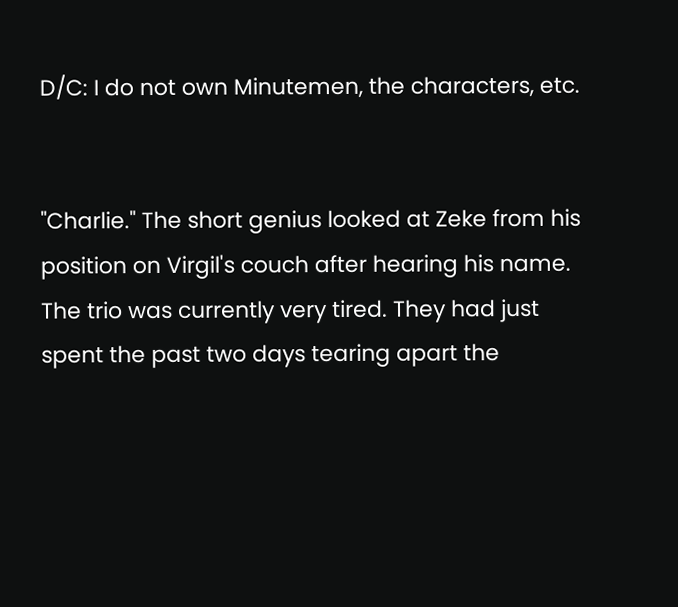D/C: I do not own Minutemen, the characters, etc.


"Charlie." The short genius looked at Zeke from his position on Virgil's couch after hearing his name. The trio was currently very tired. They had just spent the past two days tearing apart the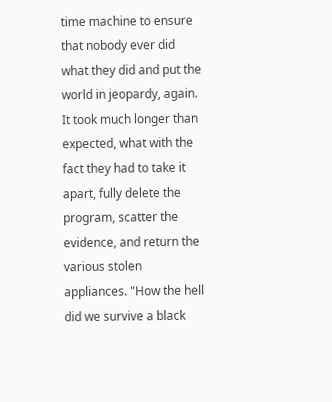time machine to ensure that nobody ever did what they did and put the world in jeopardy, again. It took much longer than expected, what with the fact they had to take it apart, fully delete the program, scatter the evidence, and return the various stolen appliances. "How the hell did we survive a black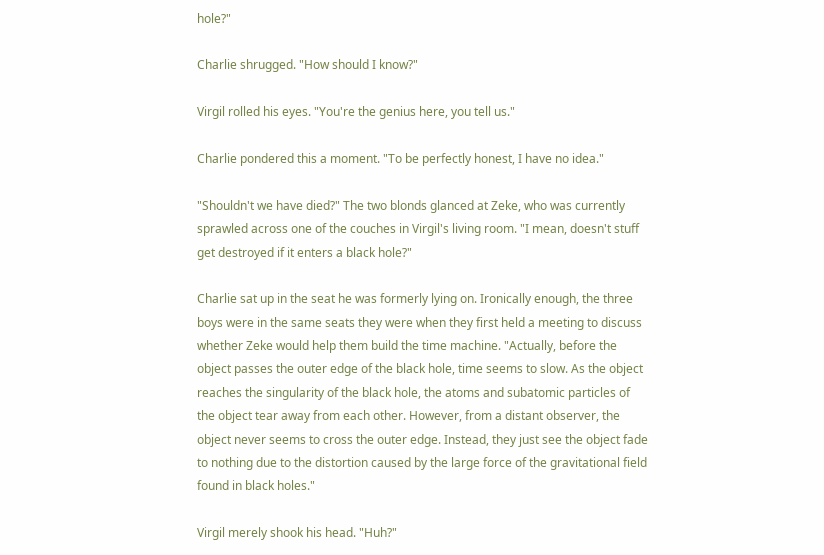hole?"

Charlie shrugged. "How should I know?"

Virgil rolled his eyes. "You're the genius here, you tell us."

Charlie pondered this a moment. "To be perfectly honest, I have no idea."

"Shouldn't we have died?" The two blonds glanced at Zeke, who was currently sprawled across one of the couches in Virgil's living room. "I mean, doesn't stuff get destroyed if it enters a black hole?"

Charlie sat up in the seat he was formerly lying on. Ironically enough, the three boys were in the same seats they were when they first held a meeting to discuss whether Zeke would help them build the time machine. "Actually, before the object passes the outer edge of the black hole, time seems to slow. As the object reaches the singularity of the black hole, the atoms and subatomic particles of the object tear away from each other. However, from a distant observer, the object never seems to cross the outer edge. Instead, they just see the object fade to nothing due to the distortion caused by the large force of the gravitational field found in black holes."

Virgil merely shook his head. "Huh?"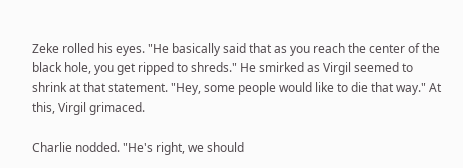Zeke rolled his eyes. "He basically said that as you reach the center of the black hole, you get ripped to shreds." He smirked as Virgil seemed to shrink at that statement. "Hey, some people would like to die that way." At this, Virgil grimaced.

Charlie nodded. "He's right, we should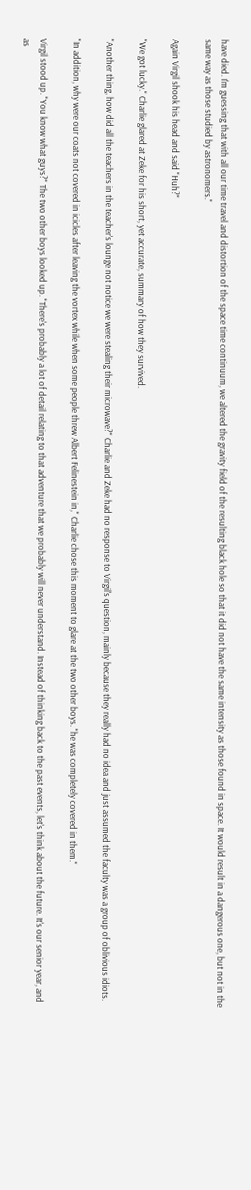have died. I'm guessing that with all our time travel and distortion of the space time continuum, we altered the gravity field of the resulting black hole so that it did not have the same intensity as those found in space. It would result in a dangerous one, but not in the same way as those studied by astronomers."

Again Virgil shook his head and said "Huh?"

"We got lucky." Charlie glared at Zeke for his short, yet accurate, summary of how they survived.

"Another thing, how did all the teachers in the teacher's lounge not notice we were stealing their microwave?" Charlie and Zeke had no response to Virgil's question, mainly because they really had no idea and just assumed the faculty was a group of oblivious idiots.

"In addition, why were our coats not covered in icicles after leaving the vortex while when some people threw Albert Felinestein in," Charlie chose this moment to glare at the two other boys. "he was completely covered in them."

Virgil stood up. "You know what guys?" The two other boys looked up. "There's probably a lot of detail relating to that adventure that we probably will never understand. Instead of thinking back to the past events, let's think about the future. It's our senior year, and as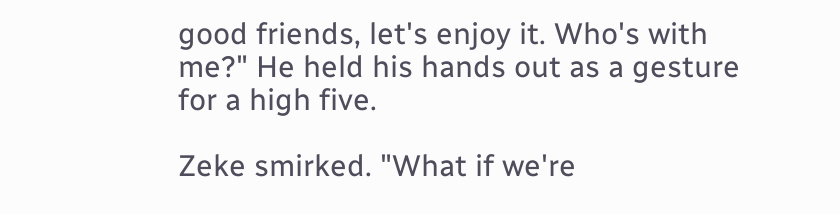good friends, let's enjoy it. Who's with me?" He held his hands out as a gesture for a high five.

Zeke smirked. "What if we're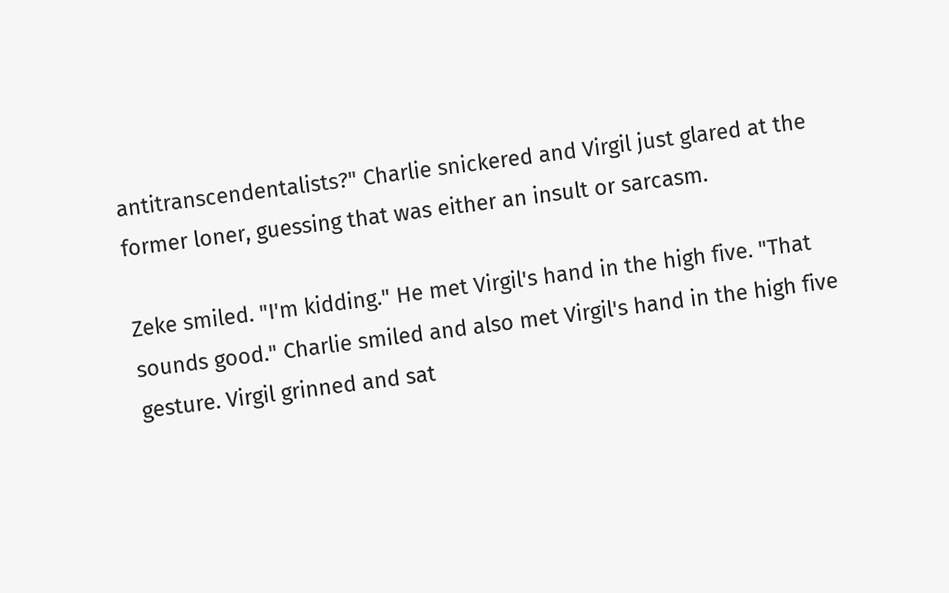antitranscendentalists?" Charlie snickered and Virgil just glared at the former loner, guessing that was either an insult or sarcasm.

Zeke smiled. "I'm kidding." He met Virgil's hand in the high five. "That sounds good." Charlie smiled and also met Virgil's hand in the high five gesture. Virgil grinned and sat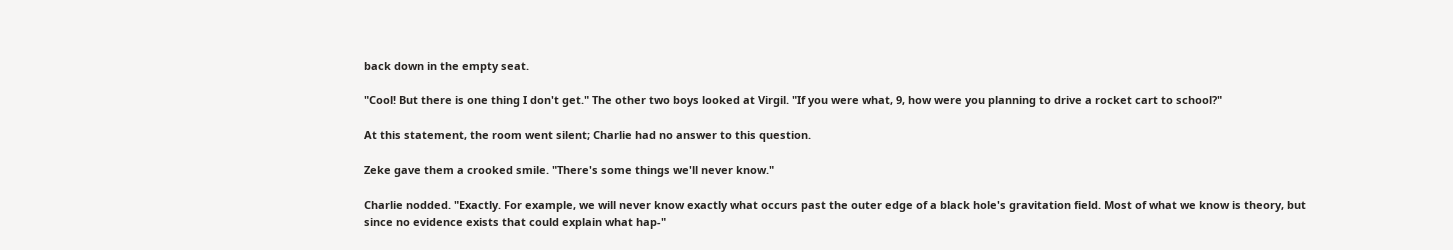back down in the empty seat.

"Cool! But there is one thing I don't get." The other two boys looked at Virgil. "If you were what, 9, how were you planning to drive a rocket cart to school?"

At this statement, the room went silent; Charlie had no answer to this question.

Zeke gave them a crooked smile. "There's some things we'll never know."

Charlie nodded. "Exactly. For example, we will never know exactly what occurs past the outer edge of a black hole's gravitation field. Most of what we know is theory, but since no evidence exists that could explain what hap-"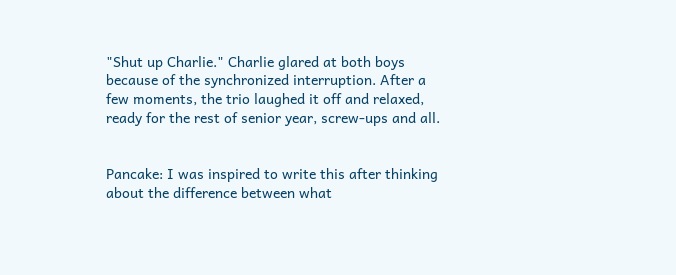"Shut up Charlie." Charlie glared at both boys because of the synchronized interruption. After a few moments, the trio laughed it off and relaxed, ready for the rest of senior year, screw-ups and all.


Pancake: I was inspired to write this after thinking about the difference between what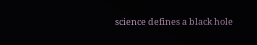science defines a black hole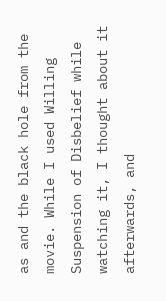as and the black hole from the movie. While I used Willing Suspension of Disbelief while watching it, I thought about it afterwards, and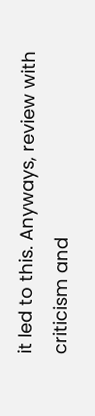it led to this. Anyways, review with criticism and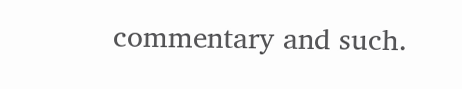commentary and such.